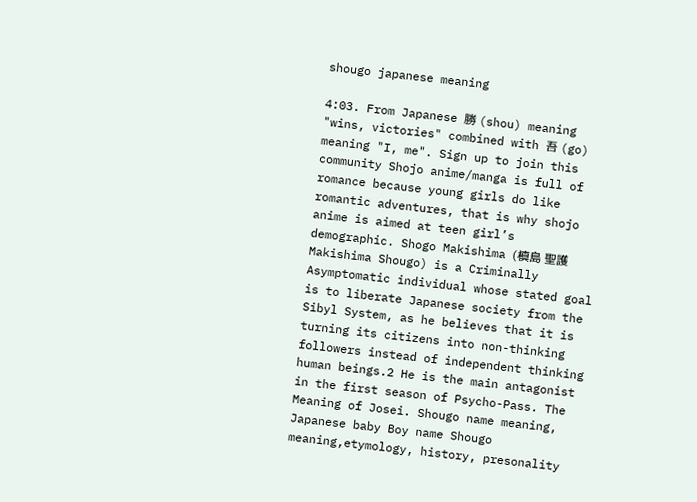shougo japanese meaning

4:03. From Japanese 勝 (shou) meaning "wins, victories" combined with 吾 (go) meaning "I, me". Sign up to join this community Shojo anime/manga is full of romance because young girls do like romantic adventures, that is why shojo anime is aimed at teen girl’s demographic. Shogo Makishima (槙島 聖護 Makishima Shougo) is a Criminally Asymptomatic individual whose stated goal is to liberate Japanese society from the Sibyl System, as he believes that it is turning its citizens into non-thinking followers instead of independent thinking human beings.2 He is the main antagonist in the first season of Psycho-Pass. The Meaning of Josei. Shougo name meaning, Japanese baby Boy name Shougo meaning,etymology, history, presonality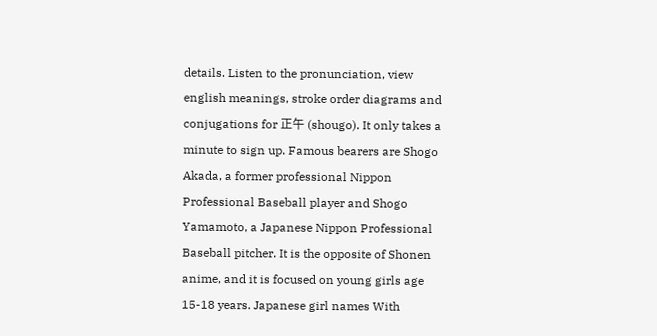details. Listen to the pronunciation, view english meanings, stroke order diagrams and conjugations for 正午 (shougo). It only takes a minute to sign up. Famous bearers are Shogo Akada, a former professional Nippon Professional Baseball player and Shogo Yamamoto, a Japanese Nippon Professional Baseball pitcher. It is the opposite of Shonen anime, and it is focused on young girls age 15-18 years. Japanese girl names With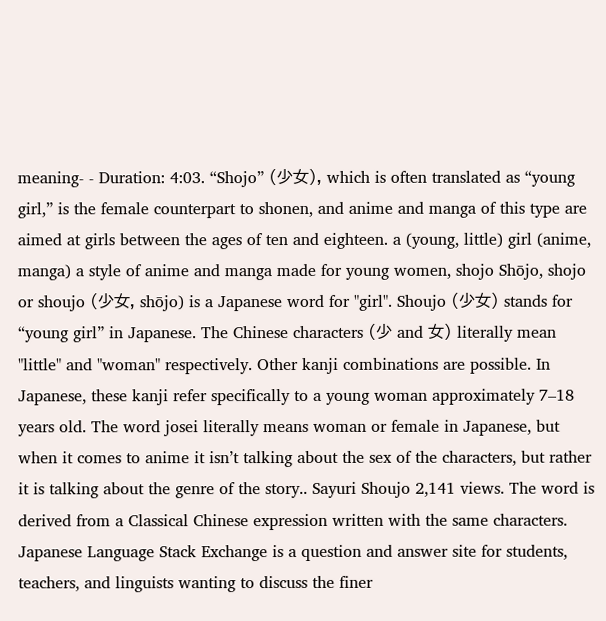meaning- - Duration: 4:03. “Shojo” (少女), which is often translated as “young girl,” is the female counterpart to shonen, and anime and manga of this type are aimed at girls between the ages of ten and eighteen. a (young, little) girl (anime, manga) a style of anime and manga made for young women, shojo Shōjo, shojo or shoujo (少女, shōjo) is a Japanese word for "girl". Shoujo (少女) stands for “young girl” in Japanese. The Chinese characters (少 and 女) literally mean "little" and "woman" respectively. Other kanji combinations are possible. In Japanese, these kanji refer specifically to a young woman approximately 7–18 years old. The word josei literally means woman or female in Japanese, but when it comes to anime it isn’t talking about the sex of the characters, but rather it is talking about the genre of the story.. Sayuri Shoujo 2,141 views. The word is derived from a Classical Chinese expression written with the same characters. Japanese Language Stack Exchange is a question and answer site for students, teachers, and linguists wanting to discuss the finer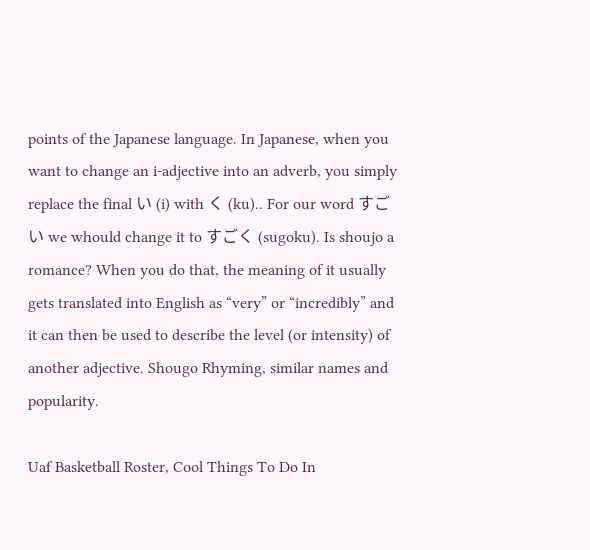points of the Japanese language. In Japanese, when you want to change an i-adjective into an adverb, you simply replace the final い (i) with く (ku).. For our word すごい we whould change it to すごく (sugoku). Is shoujo a romance? When you do that, the meaning of it usually gets translated into English as “very” or “incredibly” and it can then be used to describe the level (or intensity) of another adjective. Shougo Rhyming, similar names and popularity.

Uaf Basketball Roster, Cool Things To Do In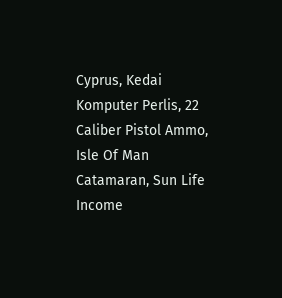Cyprus, Kedai Komputer Perlis, 22 Caliber Pistol Ammo, Isle Of Man Catamaran, Sun Life Income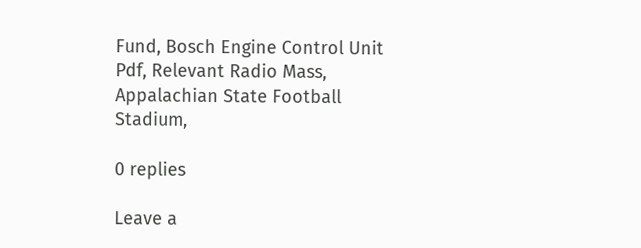Fund, Bosch Engine Control Unit Pdf, Relevant Radio Mass, Appalachian State Football Stadium,

0 replies

Leave a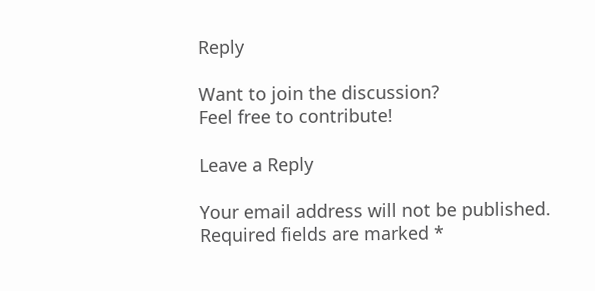Reply

Want to join the discussion?
Feel free to contribute!

Leave a Reply

Your email address will not be published. Required fields are marked *